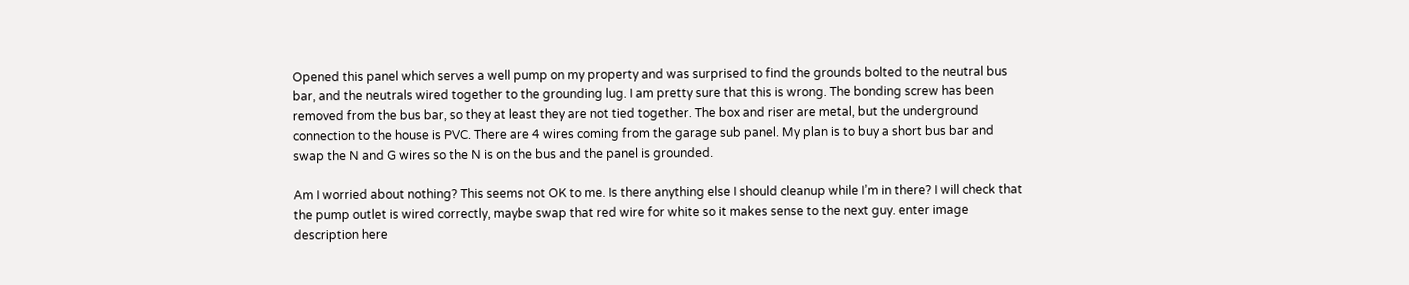Opened this panel which serves a well pump on my property and was surprised to find the grounds bolted to the neutral bus bar, and the neutrals wired together to the grounding lug. I am pretty sure that this is wrong. The bonding screw has been removed from the bus bar, so they at least they are not tied together. The box and riser are metal, but the underground connection to the house is PVC. There are 4 wires coming from the garage sub panel. My plan is to buy a short bus bar and swap the N and G wires so the N is on the bus and the panel is grounded.

Am I worried about nothing? This seems not OK to me. Is there anything else I should cleanup while I’m in there? I will check that the pump outlet is wired correctly, maybe swap that red wire for white so it makes sense to the next guy. enter image description here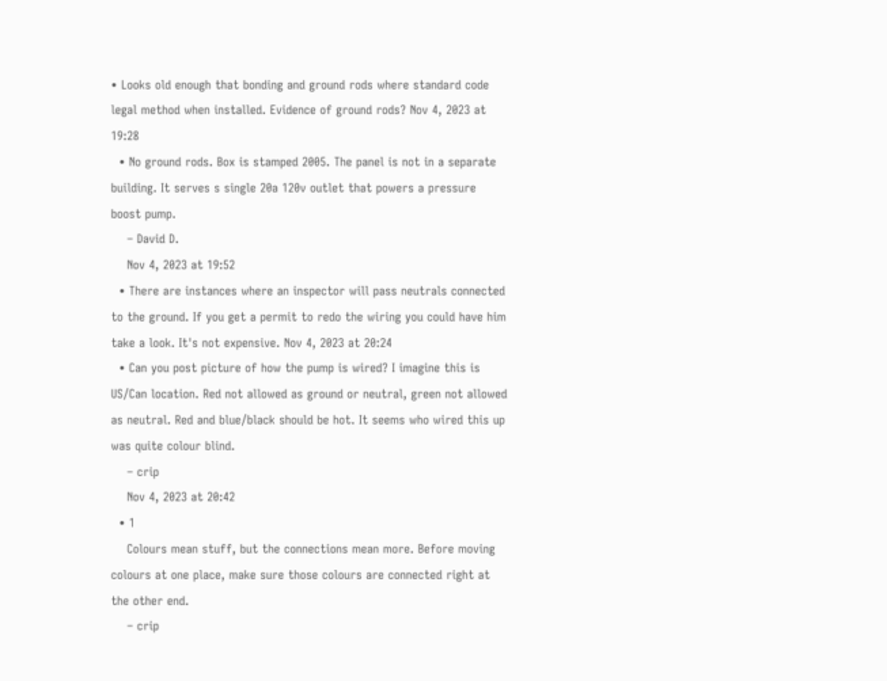• Looks old enough that bonding and ground rods where standard code legal method when installed. Evidence of ground rods? Nov 4, 2023 at 19:28
  • No ground rods. Box is stamped 2005. The panel is not in a separate building. It serves s single 20a 120v outlet that powers a pressure boost pump.
    – David D.
    Nov 4, 2023 at 19:52
  • There are instances where an inspector will pass neutrals connected to the ground. If you get a permit to redo the wiring you could have him take a look. It's not expensive. Nov 4, 2023 at 20:24
  • Can you post picture of how the pump is wired? I imagine this is US/Can location. Red not allowed as ground or neutral, green not allowed as neutral. Red and blue/black should be hot. It seems who wired this up was quite colour blind.
    – crip
    Nov 4, 2023 at 20:42
  • 1
    Colours mean stuff, but the connections mean more. Before moving colours at one place, make sure those colours are connected right at the other end.
    – crip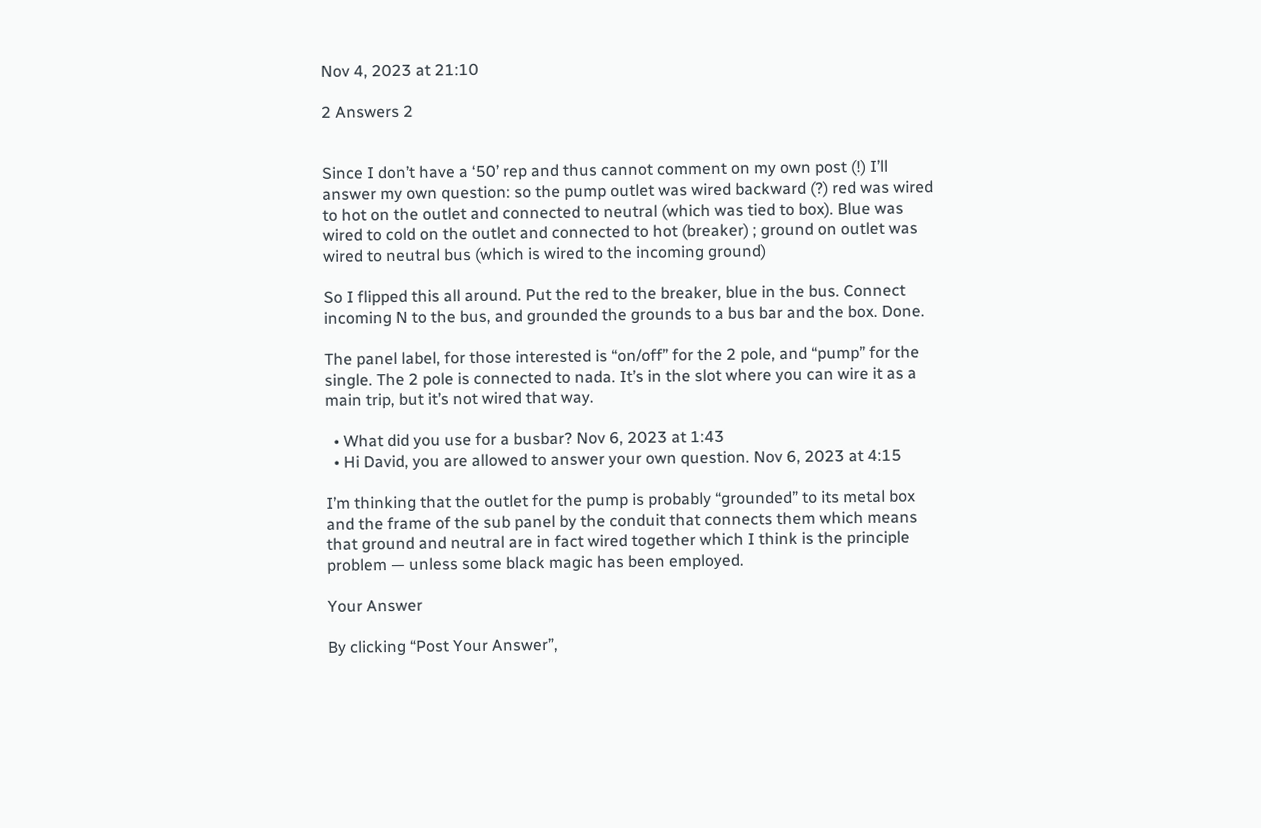Nov 4, 2023 at 21:10

2 Answers 2


Since I don’t have a ‘50’ rep and thus cannot comment on my own post (!) I’ll answer my own question: so the pump outlet was wired backward (?) red was wired to hot on the outlet and connected to neutral (which was tied to box). Blue was wired to cold on the outlet and connected to hot (breaker) ; ground on outlet was wired to neutral bus (which is wired to the incoming ground)

So I flipped this all around. Put the red to the breaker, blue in the bus. Connect incoming N to the bus, and grounded the grounds to a bus bar and the box. Done.

The panel label, for those interested is “on/off” for the 2 pole, and “pump” for the single. The 2 pole is connected to nada. It’s in the slot where you can wire it as a main trip, but it’s not wired that way.

  • What did you use for a busbar? Nov 6, 2023 at 1:43
  • Hi David, you are allowed to answer your own question. Nov 6, 2023 at 4:15

I’m thinking that the outlet for the pump is probably “grounded” to its metal box and the frame of the sub panel by the conduit that connects them which means that ground and neutral are in fact wired together which I think is the principle problem — unless some black magic has been employed.

Your Answer

By clicking “Post Your Answer”,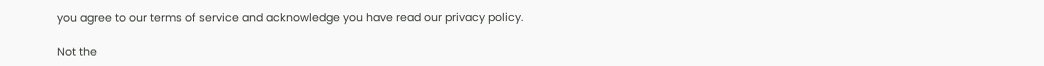you agree to our terms of service and acknowledge you have read our privacy policy.

Not the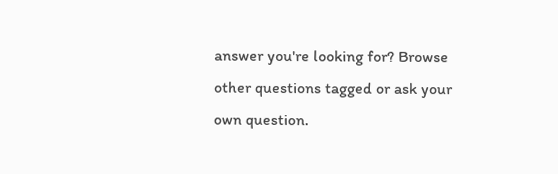answer you're looking for? Browse other questions tagged or ask your own question.